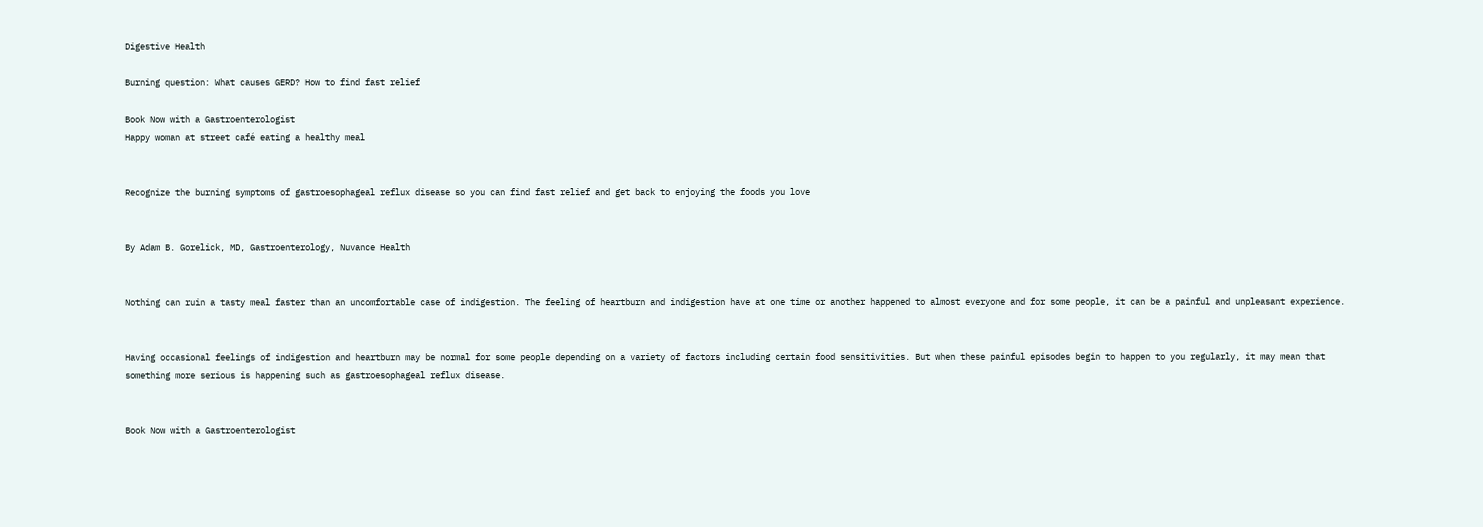Digestive Health

Burning question: What causes GERD? How to find fast relief

Book Now with a Gastroenterologist
Happy woman at street café eating a healthy meal


Recognize the burning symptoms of gastroesophageal reflux disease so you can find fast relief and get back to enjoying the foods you love


By Adam B. Gorelick, MD, Gastroenterology, Nuvance Health


Nothing can ruin a tasty meal faster than an uncomfortable case of indigestion. The feeling of heartburn and indigestion have at one time or another happened to almost everyone and for some people, it can be a painful and unpleasant experience.


Having occasional feelings of indigestion and heartburn may be normal for some people depending on a variety of factors including certain food sensitivities. But when these painful episodes begin to happen to you regularly, it may mean that something more serious is happening such as gastroesophageal reflux disease.


Book Now with a Gastroenterologist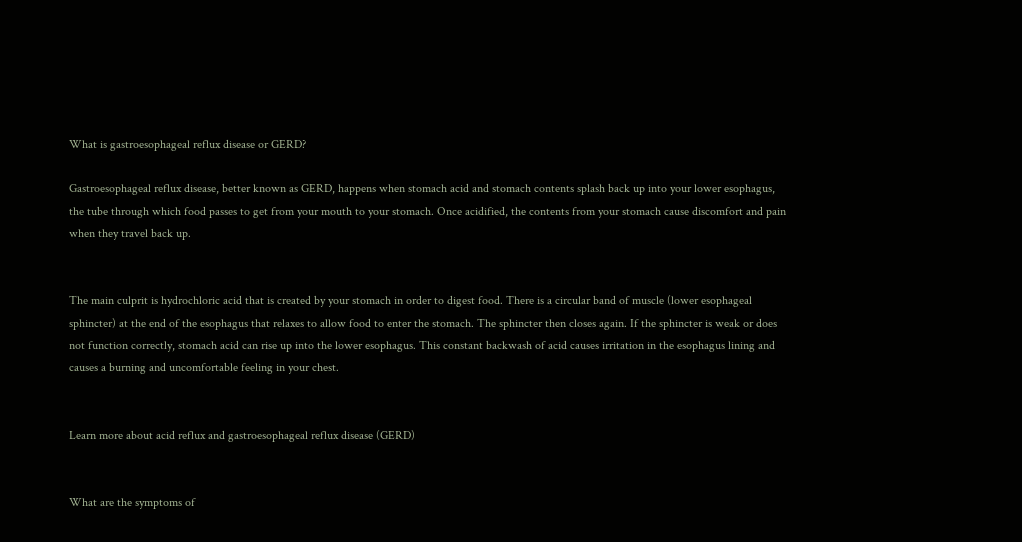What is gastroesophageal reflux disease or GERD?

Gastroesophageal reflux disease, better known as GERD, happens when stomach acid and stomach contents splash back up into your lower esophagus, the tube through which food passes to get from your mouth to your stomach. Once acidified, the contents from your stomach cause discomfort and pain when they travel back up.


The main culprit is hydrochloric acid that is created by your stomach in order to digest food. There is a circular band of muscle (lower esophageal sphincter) at the end of the esophagus that relaxes to allow food to enter the stomach. The sphincter then closes again. If the sphincter is weak or does not function correctly, stomach acid can rise up into the lower esophagus. This constant backwash of acid causes irritation in the esophagus lining and causes a burning and uncomfortable feeling in your chest.


Learn more about acid reflux and gastroesophageal reflux disease (GERD)


What are the symptoms of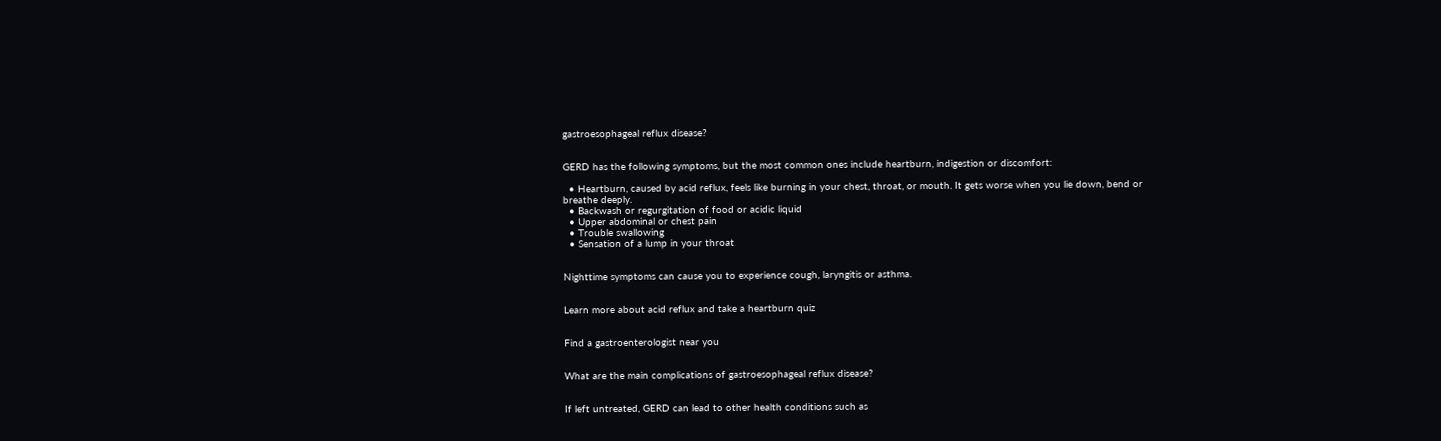gastroesophageal reflux disease?


GERD has the following symptoms, but the most common ones include heartburn, indigestion or discomfort:

  • Heartburn, caused by acid reflux, feels like burning in your chest, throat, or mouth. It gets worse when you lie down, bend or breathe deeply.
  • Backwash or regurgitation of food or acidic liquid
  • Upper abdominal or chest pain
  • Trouble swallowing
  • Sensation of a lump in your throat


Nighttime symptoms can cause you to experience cough, laryngitis or asthma.


Learn more about acid reflux and take a heartburn quiz


Find a gastroenterologist near you


What are the main complications of gastroesophageal reflux disease?


If left untreated, GERD can lead to other health conditions such as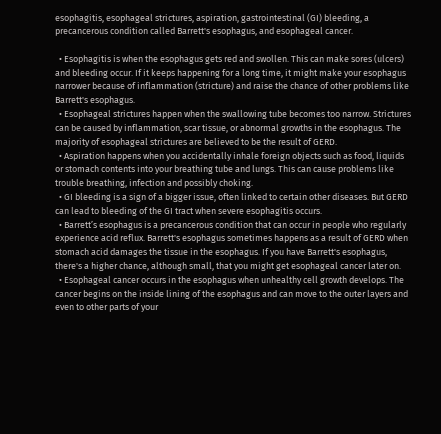esophagitis, esophageal strictures, aspiration, gastrointestinal (GI) bleeding, a precancerous condition called Barrett's esophagus, and esophageal cancer.

  • Esophagitis is when the esophagus gets red and swollen. This can make sores (ulcers) and bleeding occur. If it keeps happening for a long time, it might make your esophagus narrower because of inflammation (stricture) and raise the chance of other problems like Barrett's esophagus.
  • Esophageal strictures happen when the swallowing tube becomes too narrow. Strictures can be caused by inflammation, scar tissue, or abnormal growths in the esophagus. The majority of esophageal strictures are believed to be the result of GERD.
  • Aspiration happens when you accidentally inhale foreign objects such as food, liquids or stomach contents into your breathing tube and lungs. This can cause problems like trouble breathing, infection and possibly choking.
  • GI bleeding is a sign of a bigger issue, often linked to certain other diseases. But GERD can lead to bleeding of the GI tract when severe esophagitis occurs.
  • Barrett’s esophagus is a precancerous condition that can occur in people who regularly experience acid reflux. Barrett's esophagus sometimes happens as a result of GERD when stomach acid damages the tissue in the esophagus. If you have Barrett's esophagus, there's a higher chance, although small, that you might get esophageal cancer later on.
  • Esophageal cancer occurs in the esophagus when unhealthy cell growth develops. The cancer begins on the inside lining of the esophagus and can move to the outer layers and even to other parts of your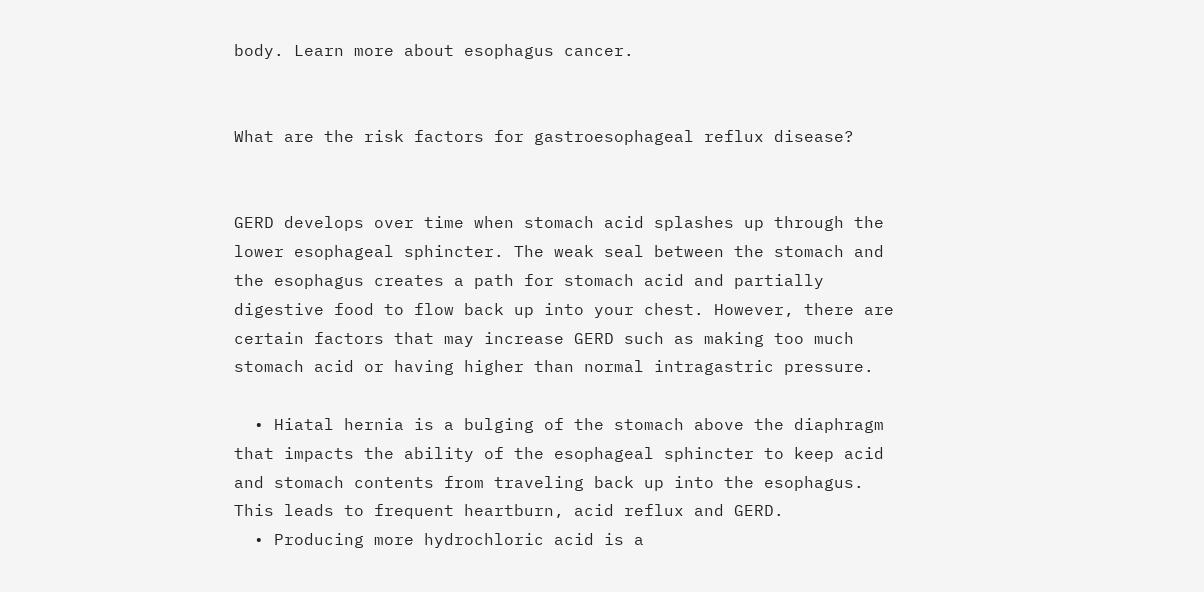body. Learn more about esophagus cancer.


What are the risk factors for gastroesophageal reflux disease?


GERD develops over time when stomach acid splashes up through the lower esophageal sphincter. The weak seal between the stomach and the esophagus creates a path for stomach acid and partially digestive food to flow back up into your chest. However, there are certain factors that may increase GERD such as making too much stomach acid or having higher than normal intragastric pressure.

  • Hiatal hernia is a bulging of the stomach above the diaphragm that impacts the ability of the esophageal sphincter to keep acid and stomach contents from traveling back up into the esophagus. This leads to frequent heartburn, acid reflux and GERD.
  • Producing more hydrochloric acid is a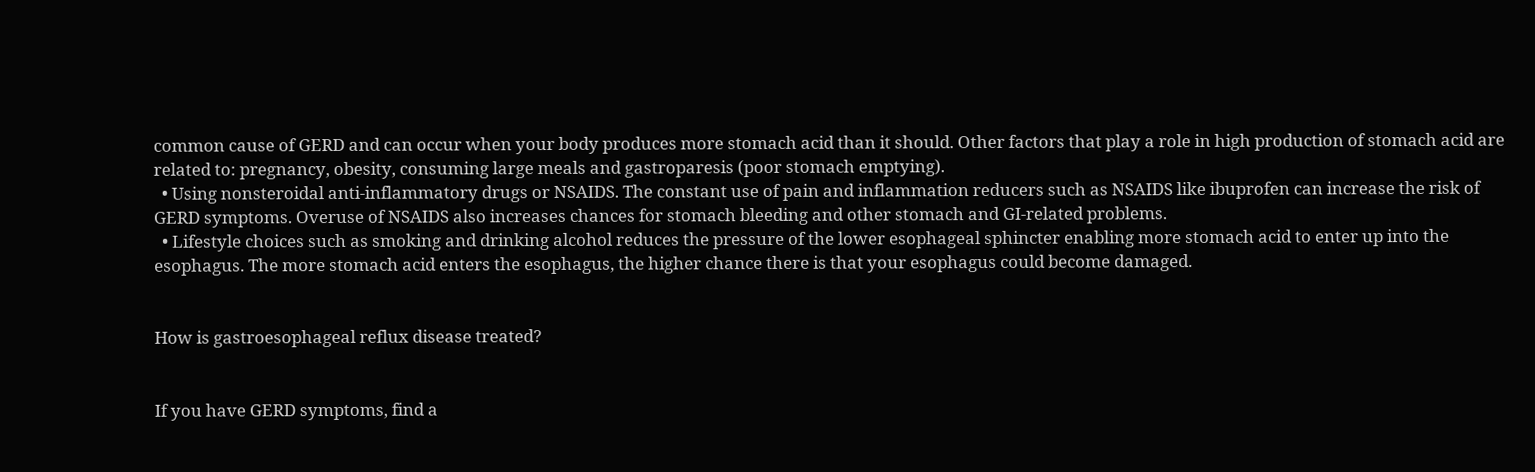common cause of GERD and can occur when your body produces more stomach acid than it should. Other factors that play a role in high production of stomach acid are related to: pregnancy, obesity, consuming large meals and gastroparesis (poor stomach emptying).
  • Using nonsteroidal anti-inflammatory drugs or NSAIDS. The constant use of pain and inflammation reducers such as NSAIDS like ibuprofen can increase the risk of GERD symptoms. Overuse of NSAIDS also increases chances for stomach bleeding and other stomach and GI-related problems.
  • Lifestyle choices such as smoking and drinking alcohol reduces the pressure of the lower esophageal sphincter enabling more stomach acid to enter up into the esophagus. The more stomach acid enters the esophagus, the higher chance there is that your esophagus could become damaged.


How is gastroesophageal reflux disease treated?


If you have GERD symptoms, find a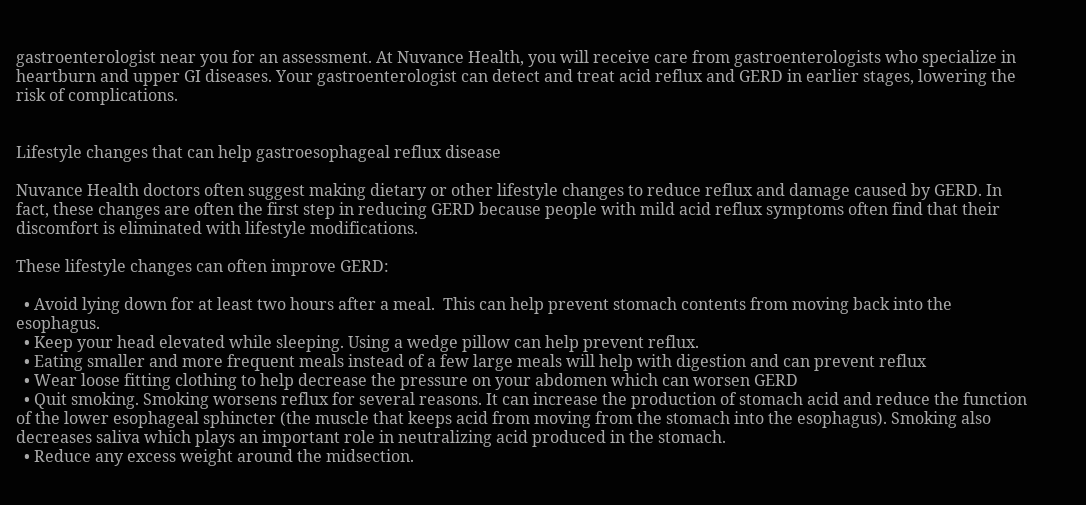gastroenterologist near you for an assessment. At Nuvance Health, you will receive care from gastroenterologists who specialize in heartburn and upper GI diseases. Your gastroenterologist can detect and treat acid reflux and GERD in earlier stages, lowering the risk of complications.


Lifestyle changes that can help gastroesophageal reflux disease

Nuvance Health doctors often suggest making dietary or other lifestyle changes to reduce reflux and damage caused by GERD. In fact, these changes are often the first step in reducing GERD because people with mild acid reflux symptoms often find that their discomfort is eliminated with lifestyle modifications.

These lifestyle changes can often improve GERD:

  • Avoid lying down for at least two hours after a meal.  This can help prevent stomach contents from moving back into the esophagus.
  • Keep your head elevated while sleeping. Using a wedge pillow can help prevent reflux.
  • Eating smaller and more frequent meals instead of a few large meals will help with digestion and can prevent reflux
  • Wear loose fitting clothing to help decrease the pressure on your abdomen which can worsen GERD
  • Quit smoking. Smoking worsens reflux for several reasons. It can increase the production of stomach acid and reduce the function of the lower esophageal sphincter (the muscle that keeps acid from moving from the stomach into the esophagus). Smoking also decreases saliva which plays an important role in neutralizing acid produced in the stomach.
  • Reduce any excess weight around the midsection.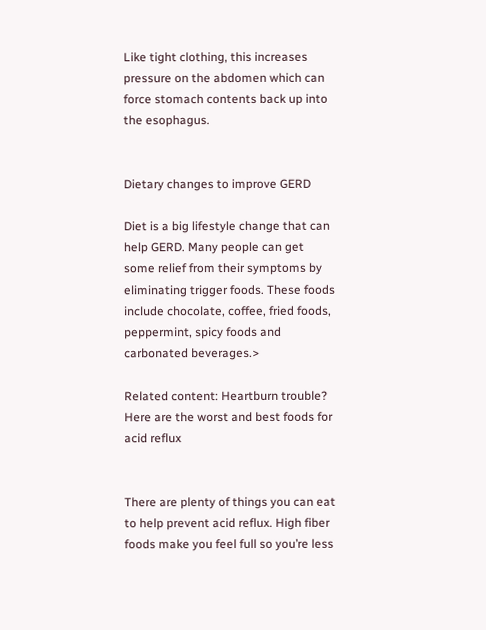Like tight clothing, this increases pressure on the abdomen which can force stomach contents back up into the esophagus.


Dietary changes to improve GERD

Diet is a big lifestyle change that can help GERD. Many people can get some relief from their symptoms by eliminating trigger foods. These foods include chocolate, coffee, fried foods, peppermint, spicy foods and carbonated beverages.>

Related content: Heartburn trouble? Here are the worst and best foods for acid reflux


There are plenty of things you can eat to help prevent acid reflux. High fiber foods make you feel full so you’re less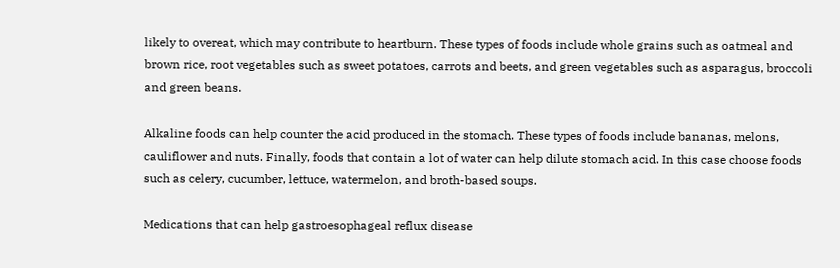likely to overeat, which may contribute to heartburn. These types of foods include whole grains such as oatmeal and brown rice, root vegetables such as sweet potatoes, carrots and beets, and green vegetables such as asparagus, broccoli and green beans.

Alkaline foods can help counter the acid produced in the stomach. These types of foods include bananas, melons, cauliflower and nuts. Finally, foods that contain a lot of water can help dilute stomach acid. In this case choose foods such as celery, cucumber, lettuce, watermelon, and broth-based soups.

Medications that can help gastroesophageal reflux disease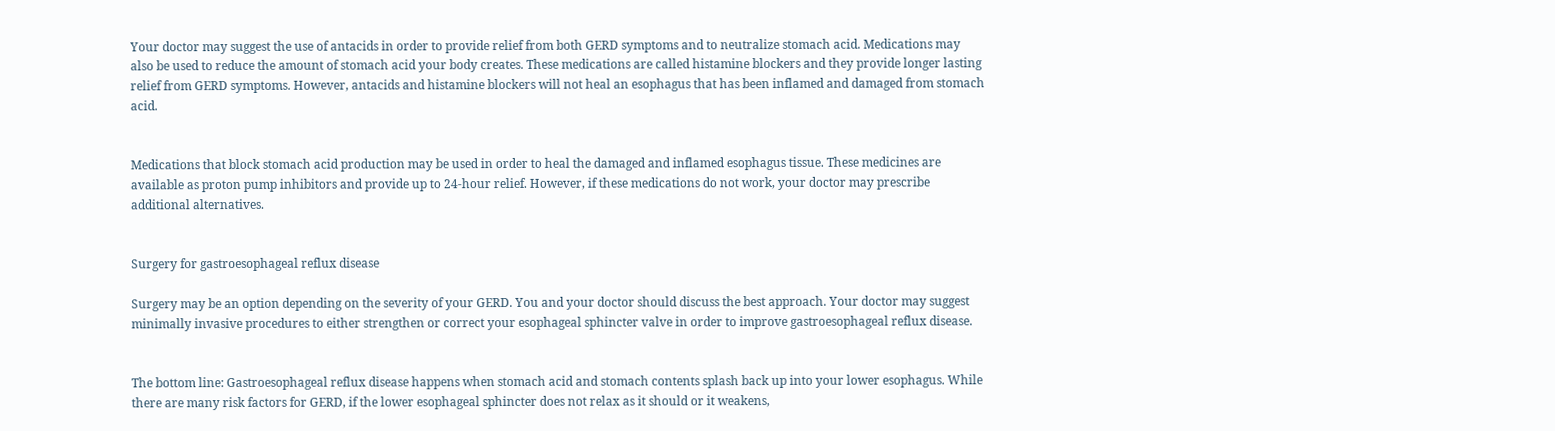Your doctor may suggest the use of antacids in order to provide relief from both GERD symptoms and to neutralize stomach acid. Medications may also be used to reduce the amount of stomach acid your body creates. These medications are called histamine blockers and they provide longer lasting relief from GERD symptoms. However, antacids and histamine blockers will not heal an esophagus that has been inflamed and damaged from stomach acid.


Medications that block stomach acid production may be used in order to heal the damaged and inflamed esophagus tissue. These medicines are available as proton pump inhibitors and provide up to 24-hour relief. However, if these medications do not work, your doctor may prescribe additional alternatives.


Surgery for gastroesophageal reflux disease

Surgery may be an option depending on the severity of your GERD. You and your doctor should discuss the best approach. Your doctor may suggest minimally invasive procedures to either strengthen or correct your esophageal sphincter valve in order to improve gastroesophageal reflux disease.


The bottom line: Gastroesophageal reflux disease happens when stomach acid and stomach contents splash back up into your lower esophagus. While there are many risk factors for GERD, if the lower esophageal sphincter does not relax as it should or it weakens,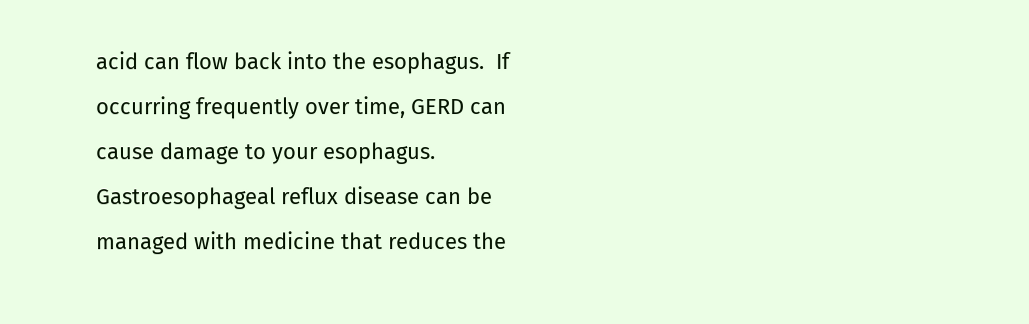acid can flow back into the esophagus.  If occurring frequently over time, GERD can cause damage to your esophagus. Gastroesophageal reflux disease can be managed with medicine that reduces the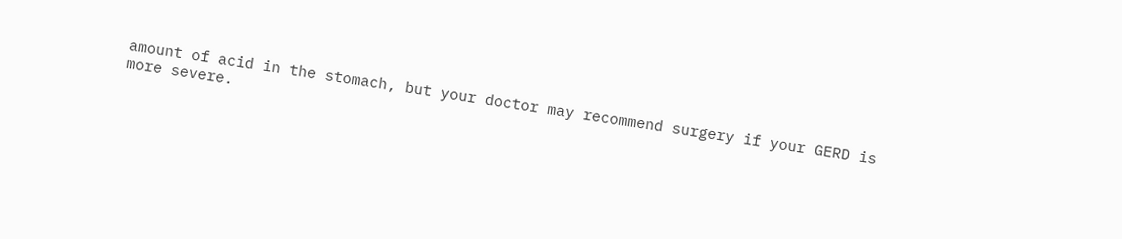amount of acid in the stomach, but your doctor may recommend surgery if your GERD is more severe.